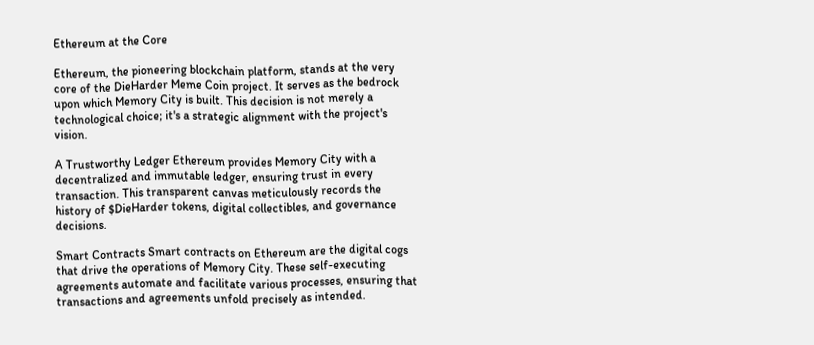Ethereum at the Core

Ethereum, the pioneering blockchain platform, stands at the very core of the DieHarder Meme Coin project. It serves as the bedrock upon which Memory City is built. This decision is not merely a technological choice; it's a strategic alignment with the project's vision.

A Trustworthy Ledger Ethereum provides Memory City with a decentralized and immutable ledger, ensuring trust in every transaction. This transparent canvas meticulously records the history of $DieHarder tokens, digital collectibles, and governance decisions.

Smart Contracts Smart contracts on Ethereum are the digital cogs that drive the operations of Memory City. These self-executing agreements automate and facilitate various processes, ensuring that transactions and agreements unfold precisely as intended.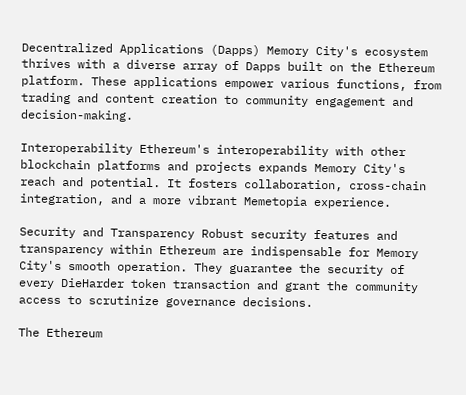Decentralized Applications (Dapps) Memory City's ecosystem thrives with a diverse array of Dapps built on the Ethereum platform. These applications empower various functions, from trading and content creation to community engagement and decision-making.

Interoperability Ethereum's interoperability with other blockchain platforms and projects expands Memory City's reach and potential. It fosters collaboration, cross-chain integration, and a more vibrant Memetopia experience.

Security and Transparency Robust security features and transparency within Ethereum are indispensable for Memory City's smooth operation. They guarantee the security of every DieHarder token transaction and grant the community access to scrutinize governance decisions.

The Ethereum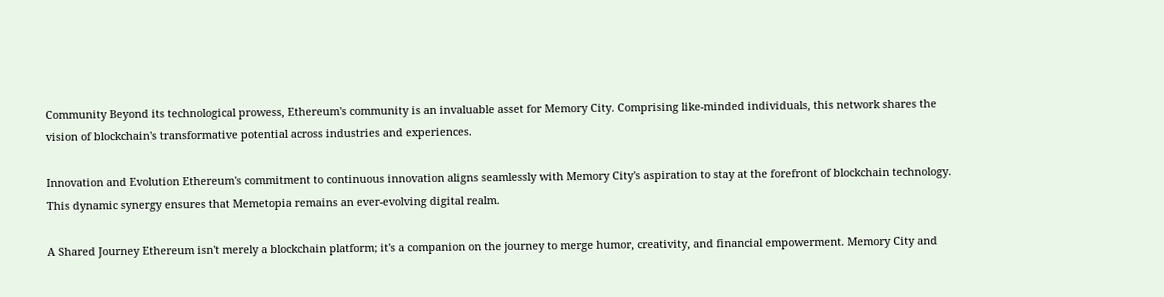Community Beyond its technological prowess, Ethereum's community is an invaluable asset for Memory City. Comprising like-minded individuals, this network shares the vision of blockchain's transformative potential across industries and experiences.

Innovation and Evolution Ethereum's commitment to continuous innovation aligns seamlessly with Memory City's aspiration to stay at the forefront of blockchain technology. This dynamic synergy ensures that Memetopia remains an ever-evolving digital realm.

A Shared Journey Ethereum isn't merely a blockchain platform; it's a companion on the journey to merge humor, creativity, and financial empowerment. Memory City and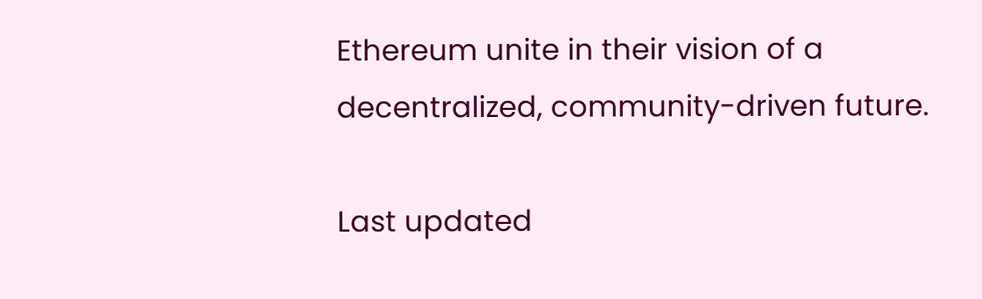Ethereum unite in their vision of a decentralized, community-driven future.

Last updated